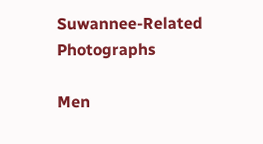Suwannee-Related Photographs

Men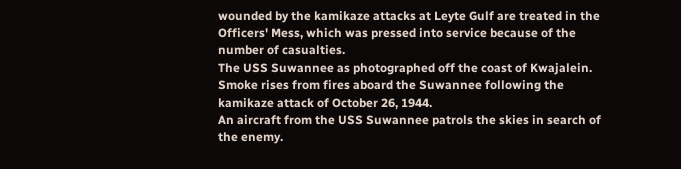wounded by the kamikaze attacks at Leyte Gulf are treated in the Officers' Mess, which was pressed into service because of the number of casualties.
The USS Suwannee as photographed off the coast of Kwajalein.
Smoke rises from fires aboard the Suwannee following the kamikaze attack of October 26, 1944.
An aircraft from the USS Suwannee patrols the skies in search of the enemy.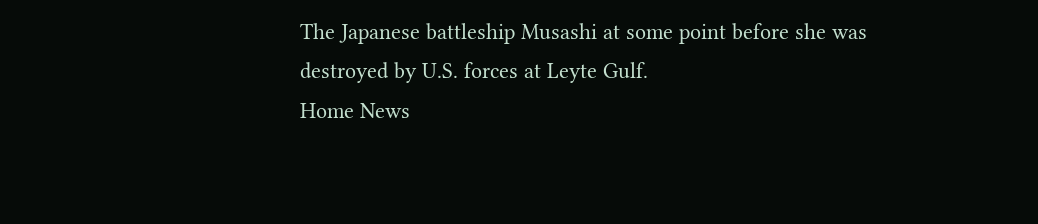The Japanese battleship Musashi at some point before she was destroyed by U.S. forces at Leyte Gulf.
Home News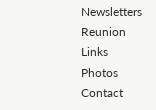Newsletters Reunion Links Photos Contact